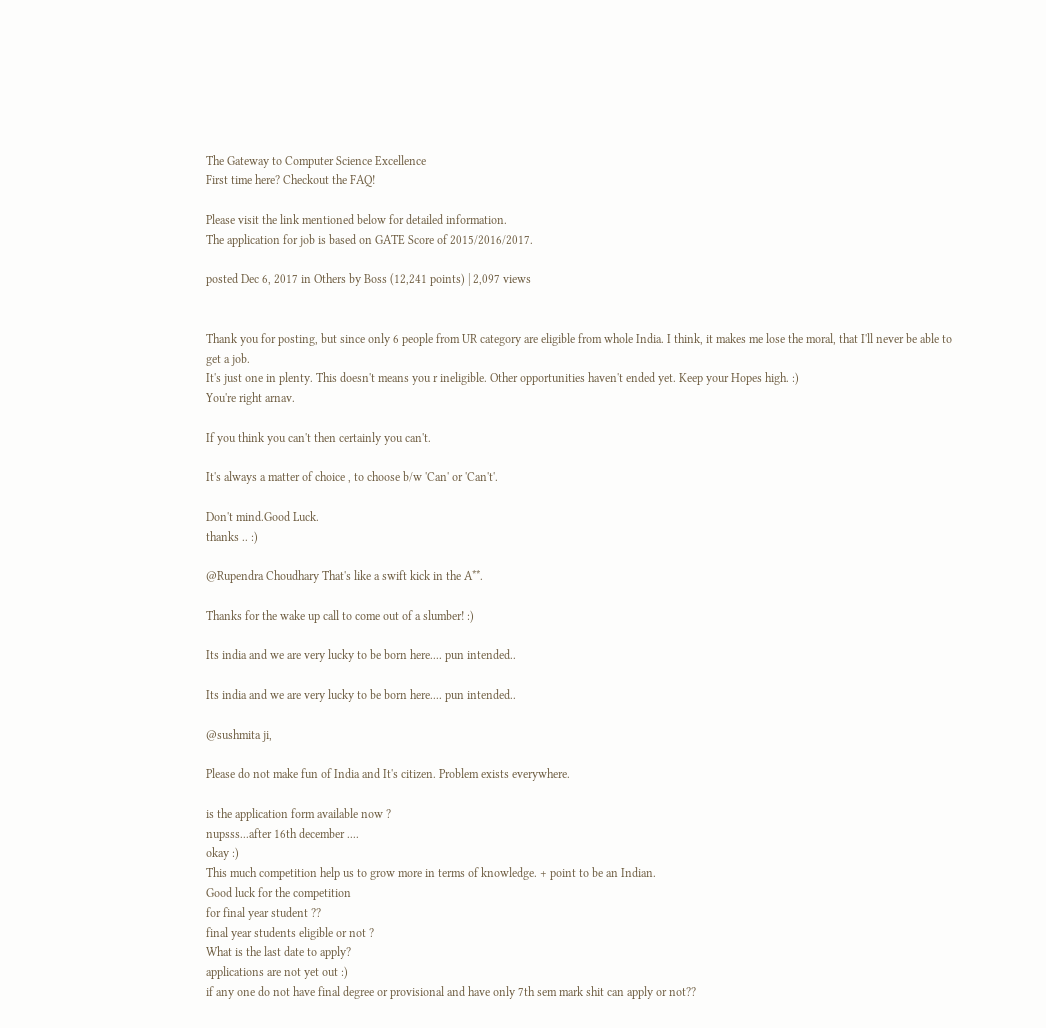The Gateway to Computer Science Excellence
First time here? Checkout the FAQ!

Please visit the link mentioned below for detailed information.
The application for job is based on GATE Score of 2015/2016/2017.

posted Dec 6, 2017 in Others by Boss (12,241 points) | 2,097 views


Thank you for posting, but since only 6 people from UR category are eligible from whole India. I think, it makes me lose the moral, that I'll never be able to get a job.
It's just one in plenty. This doesn't means you r ineligible. Other opportunities haven't ended yet. Keep your Hopes high. :)
You're right arnav.

If you think you can't then certainly you can't.

It's always a matter of choice , to choose b/w 'Can' or 'Can't'.

Don't mind.Good Luck.
thanks .. :)

@Rupendra Choudhary That's like a swift kick in the A**.

Thanks for the wake up call to come out of a slumber! :)

Its india and we are very lucky to be born here.... pun intended..

Its india and we are very lucky to be born here.... pun intended..

@sushmita ji,

Please do not make fun of India and It's citizen. Problem exists everywhere.

is the application form available now ?
nupsss...after 16th december ....
okay :)
This much competition help us to grow more in terms of knowledge. + point to be an Indian.
Good luck for the competition
for final year student ??
final year students eligible or not ?
What is the last date to apply?
applications are not yet out :)
if any one do not have final degree or provisional and have only 7th sem mark shit can apply or not??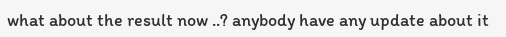what about the result now ..? anybody have any update about it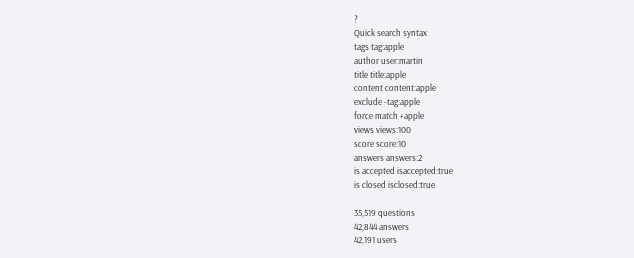?
Quick search syntax
tags tag:apple
author user:martin
title title:apple
content content:apple
exclude -tag:apple
force match +apple
views views:100
score score:10
answers answers:2
is accepted isaccepted:true
is closed isclosed:true

35,519 questions
42,844 answers
42,191 users